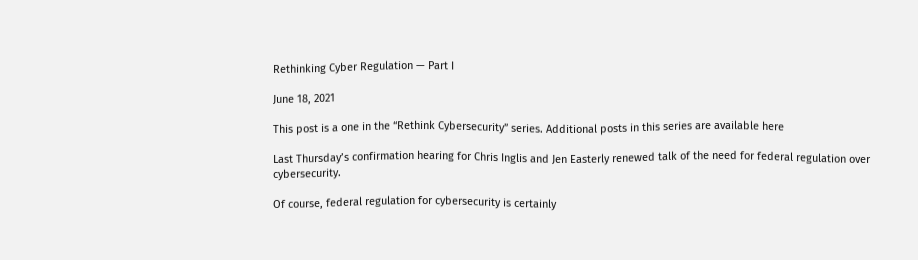Rethinking Cyber Regulation — Part I

June 18, 2021

This post is a one in the “Rethink Cybersecurity” series. Additional posts in this series are available here

Last Thursday’s confirmation hearing for Chris Inglis and Jen Easterly renewed talk of the need for federal regulation over cybersecurity.

Of course, federal regulation for cybersecurity is certainly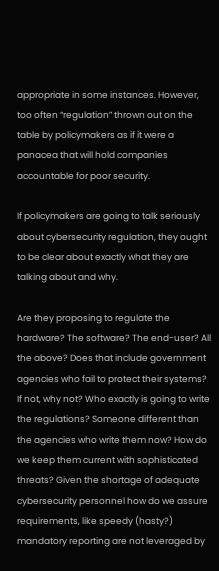appropriate in some instances. However, too often “regulation” thrown out on the table by policymakers as if it were a panacea that will hold companies accountable for poor security.

If policymakers are going to talk seriously about cybersecurity regulation, they ought to be clear about exactly what they are talking about and why.

Are they proposing to regulate the hardware? The software? The end-user? All the above? Does that include government agencies who fail to protect their systems? If not, why not? Who exactly is going to write the regulations? Someone different than the agencies who write them now? How do we keep them current with sophisticated threats? Given the shortage of adequate cybersecurity personnel how do we assure requirements, like speedy (hasty?) mandatory reporting are not leveraged by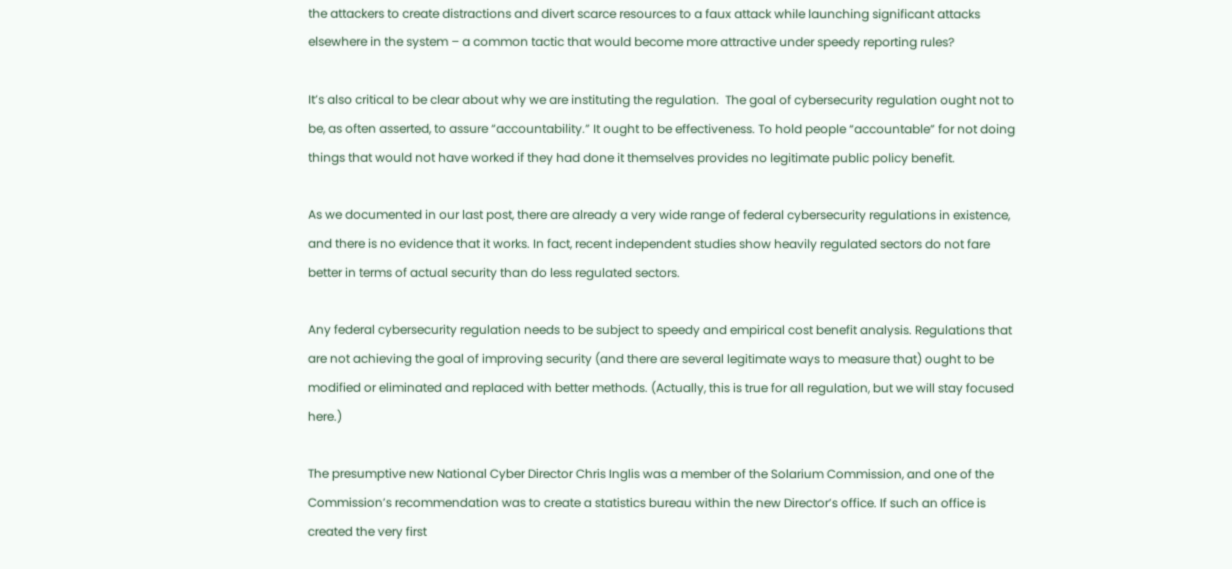the attackers to create distractions and divert scarce resources to a faux attack while launching significant attacks elsewhere in the system – a common tactic that would become more attractive under speedy reporting rules?

It’s also critical to be clear about why we are instituting the regulation.  The goal of cybersecurity regulation ought not to be, as often asserted, to assure “accountability.” It ought to be effectiveness. To hold people “accountable” for not doing things that would not have worked if they had done it themselves provides no legitimate public policy benefit.

As we documented in our last post, there are already a very wide range of federal cybersecurity regulations in existence, and there is no evidence that it works. In fact, recent independent studies show heavily regulated sectors do not fare better in terms of actual security than do less regulated sectors.

Any federal cybersecurity regulation needs to be subject to speedy and empirical cost benefit analysis. Regulations that are not achieving the goal of improving security (and there are several legitimate ways to measure that) ought to be modified or eliminated and replaced with better methods. (Actually, this is true for all regulation, but we will stay focused here.)

The presumptive new National Cyber Director Chris Inglis was a member of the Solarium Commission, and one of the Commission’s recommendation was to create a statistics bureau within the new Director’s office. If such an office is created the very first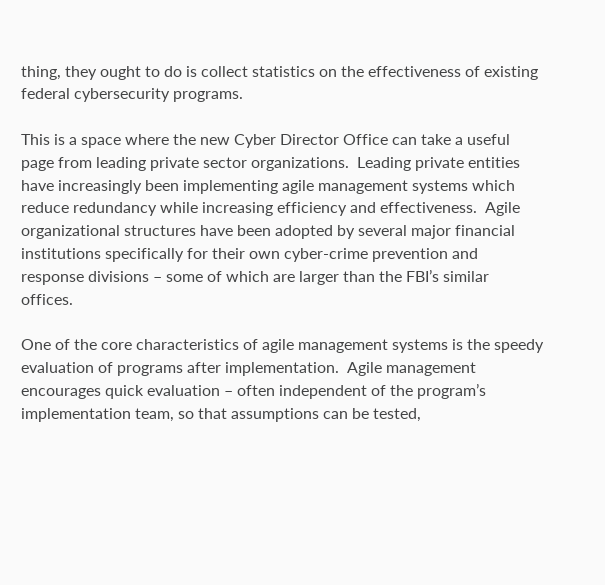thing, they ought to do is collect statistics on the effectiveness of existing federal cybersecurity programs.

This is a space where the new Cyber Director Office can take a useful page from leading private sector organizations.  Leading private entities have increasingly been implementing agile management systems which reduce redundancy while increasing efficiency and effectiveness.  Agile organizational structures have been adopted by several major financial institutions specifically for their own cyber-crime prevention and response divisions – some of which are larger than the FBI’s similar offices.

One of the core characteristics of agile management systems is the speedy evaluation of programs after implementation.  Agile management encourages quick evaluation – often independent of the program’s implementation team, so that assumptions can be tested,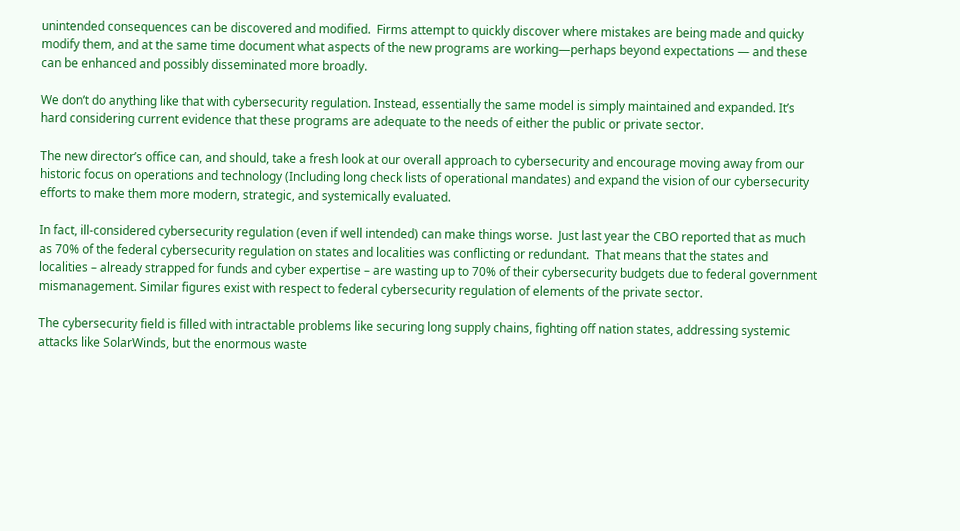unintended consequences can be discovered and modified.  Firms attempt to quickly discover where mistakes are being made and quicky modify them, and at the same time document what aspects of the new programs are working—perhaps beyond expectations — and these can be enhanced and possibly disseminated more broadly.

We don’t do anything like that with cybersecurity regulation. Instead, essentially the same model is simply maintained and expanded. It’s hard considering current evidence that these programs are adequate to the needs of either the public or private sector.

The new director’s office can, and should, take a fresh look at our overall approach to cybersecurity and encourage moving away from our historic focus on operations and technology (Including long check lists of operational mandates) and expand the vision of our cybersecurity efforts to make them more modern, strategic, and systemically evaluated.

In fact, ill-considered cybersecurity regulation (even if well intended) can make things worse.  Just last year the CBO reported that as much as 70% of the federal cybersecurity regulation on states and localities was conflicting or redundant.  That means that the states and localities – already strapped for funds and cyber expertise – are wasting up to 70% of their cybersecurity budgets due to federal government mismanagement. Similar figures exist with respect to federal cybersecurity regulation of elements of the private sector.

The cybersecurity field is filled with intractable problems like securing long supply chains, fighting off nation states, addressing systemic attacks like SolarWinds, but the enormous waste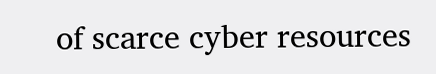of scarce cyber resources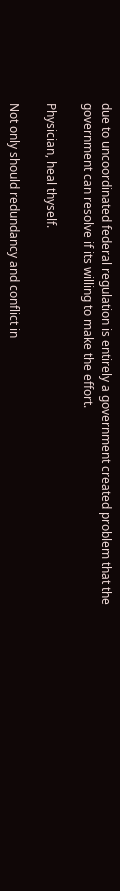due to uncoordinated federal regulation is entirely a government created problem that the government can resolve if its willing to make the effort.

Physician, heal thyself.

Not only should redundancy and conflict in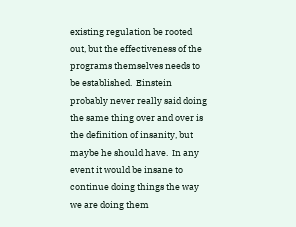existing regulation be rooted out, but the effectiveness of the programs themselves needs to be established.  Einstein probably never really said doing the same thing over and over is the definition of insanity, but maybe he should have.  In any event it would be insane to continue doing things the way we are doing them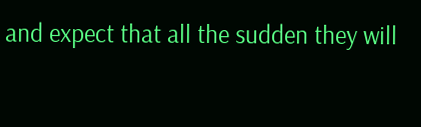and expect that all the sudden they will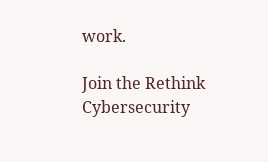work.

Join the Rethink Cybersecurity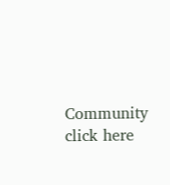Community click here